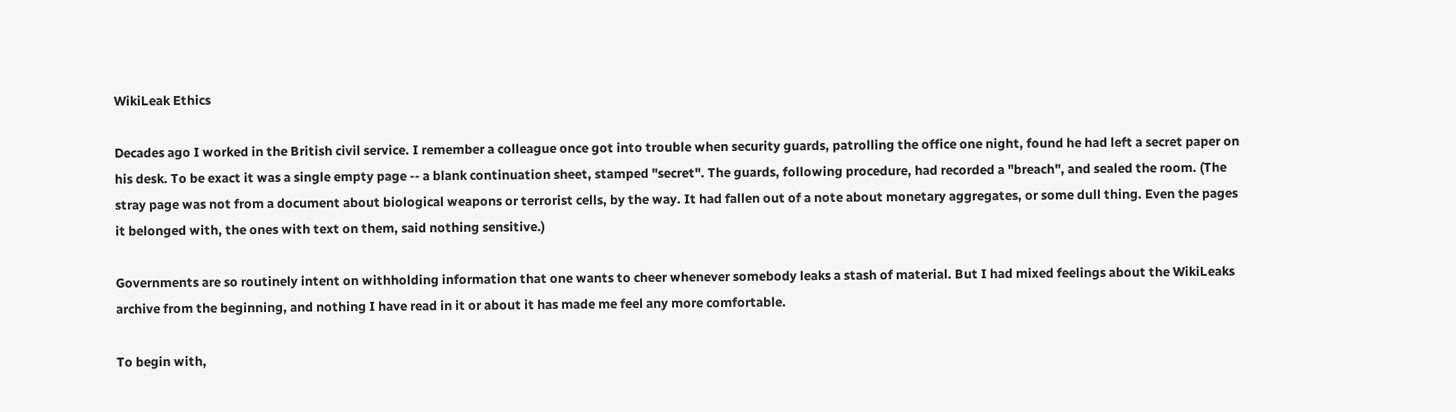WikiLeak Ethics

Decades ago I worked in the British civil service. I remember a colleague once got into trouble when security guards, patrolling the office one night, found he had left a secret paper on his desk. To be exact it was a single empty page -- a blank continuation sheet, stamped "secret". The guards, following procedure, had recorded a "breach", and sealed the room. (The stray page was not from a document about biological weapons or terrorist cells, by the way. It had fallen out of a note about monetary aggregates, or some dull thing. Even the pages it belonged with, the ones with text on them, said nothing sensitive.)

Governments are so routinely intent on withholding information that one wants to cheer whenever somebody leaks a stash of material. But I had mixed feelings about the WikiLeaks archive from the beginning, and nothing I have read in it or about it has made me feel any more comfortable.

To begin with,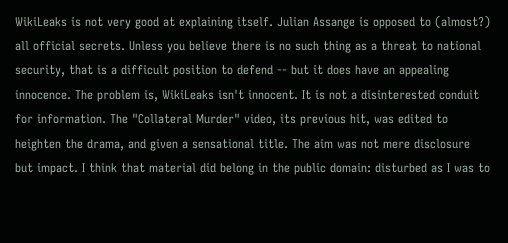WikiLeaks is not very good at explaining itself. Julian Assange is opposed to (almost?) all official secrets. Unless you believe there is no such thing as a threat to national security, that is a difficult position to defend -- but it does have an appealing innocence. The problem is, WikiLeaks isn't innocent. It is not a disinterested conduit for information. The "Collateral Murder" video, its previous hit, was edited to heighten the drama, and given a sensational title. The aim was not mere disclosure but impact. I think that material did belong in the public domain: disturbed as I was to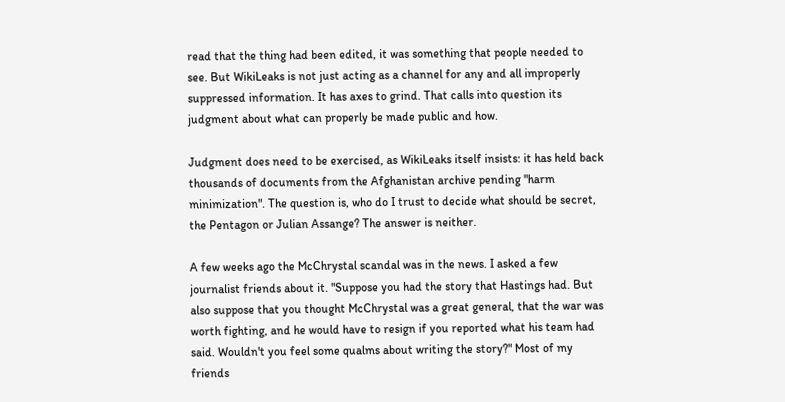read that the thing had been edited, it was something that people needed to see. But WikiLeaks is not just acting as a channel for any and all improperly suppressed information. It has axes to grind. That calls into question its judgment about what can properly be made public and how.

Judgment does need to be exercised, as WikiLeaks itself insists: it has held back thousands of documents from the Afghanistan archive pending "harm minimization". The question is, who do I trust to decide what should be secret, the Pentagon or Julian Assange? The answer is neither.

A few weeks ago the McChrystal scandal was in the news. I asked a few journalist friends about it. "Suppose you had the story that Hastings had. But also suppose that you thought McChrystal was a great general, that the war was worth fighting, and he would have to resign if you reported what his team had said. Wouldn't you feel some qualms about writing the story?" Most of my friends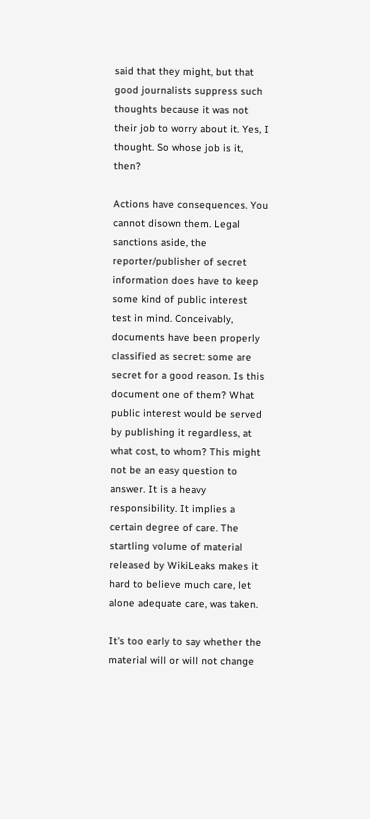said that they might, but that good journalists suppress such thoughts because it was not their job to worry about it. Yes, I thought. So whose job is it, then?

Actions have consequences. You cannot disown them. Legal sanctions aside, the reporter/publisher of secret information does have to keep some kind of public interest test in mind. Conceivably, documents have been properly classified as secret: some are secret for a good reason. Is this document one of them? What public interest would be served by publishing it regardless, at what cost, to whom? This might not be an easy question to answer. It is a heavy responsibility. It implies a certain degree of care. The startling volume of material released by WikiLeaks makes it hard to believe much care, let alone adequate care, was taken.

It's too early to say whether the material will or will not change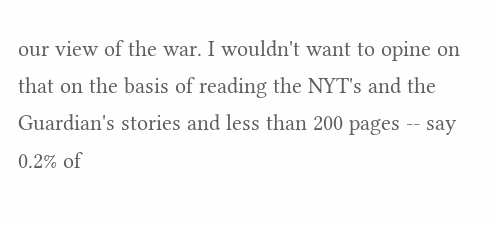our view of the war. I wouldn't want to opine on that on the basis of reading the NYT's and the Guardian's stories and less than 200 pages -- say 0.2% of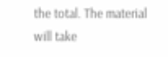the total. The material will take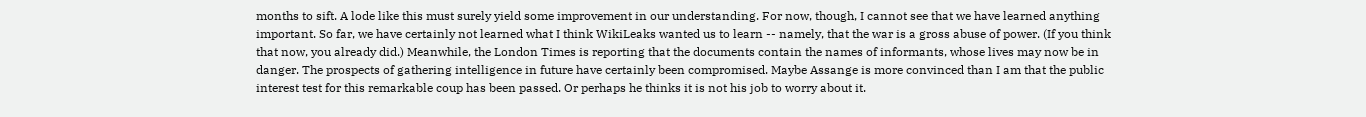months to sift. A lode like this must surely yield some improvement in our understanding. For now, though, I cannot see that we have learned anything important. So far, we have certainly not learned what I think WikiLeaks wanted us to learn -- namely, that the war is a gross abuse of power. (If you think that now, you already did.) Meanwhile, the London Times is reporting that the documents contain the names of informants, whose lives may now be in danger. The prospects of gathering intelligence in future have certainly been compromised. Maybe Assange is more convinced than I am that the public interest test for this remarkable coup has been passed. Or perhaps he thinks it is not his job to worry about it.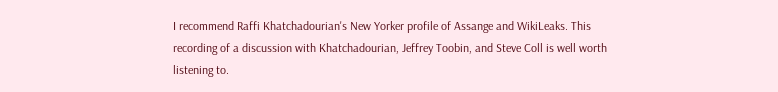I recommend Raffi Khatchadourian's New Yorker profile of Assange and WikiLeaks. This recording of a discussion with Khatchadourian, Jeffrey Toobin, and Steve Coll is well worth listening to.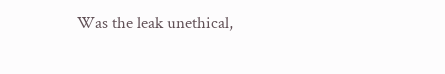Was the leak unethical,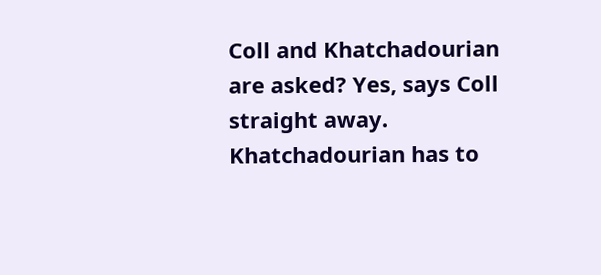Coll and Khatchadourian are asked? Yes, says Coll straight away. Khatchadourian has to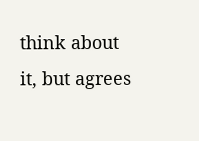think about it, but agrees